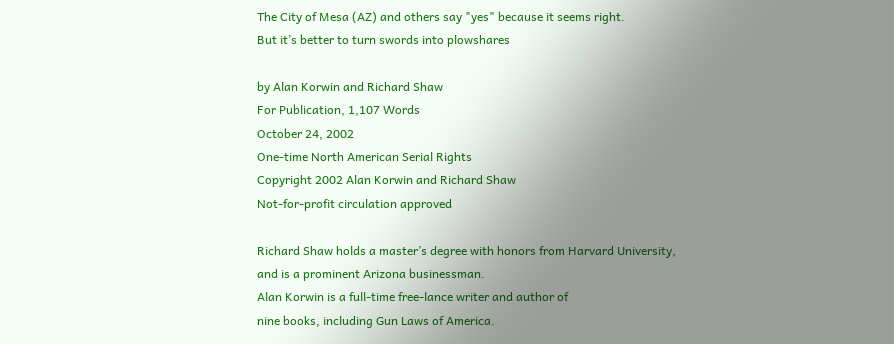The City of Mesa (AZ) and others say "yes" because it seems right.
But it’s better to turn swords into plowshares

by Alan Korwin and Richard Shaw
For Publication, 1,107 Words
October 24, 2002
One-time North American Serial Rights
Copyright 2002 Alan Korwin and Richard Shaw
Not-for-profit circulation approved

Richard Shaw holds a master’s degree with honors from Harvard University,
and is a prominent Arizona businessman.
Alan Korwin is a full-time free-lance writer and author of
nine books, including Gun Laws of America.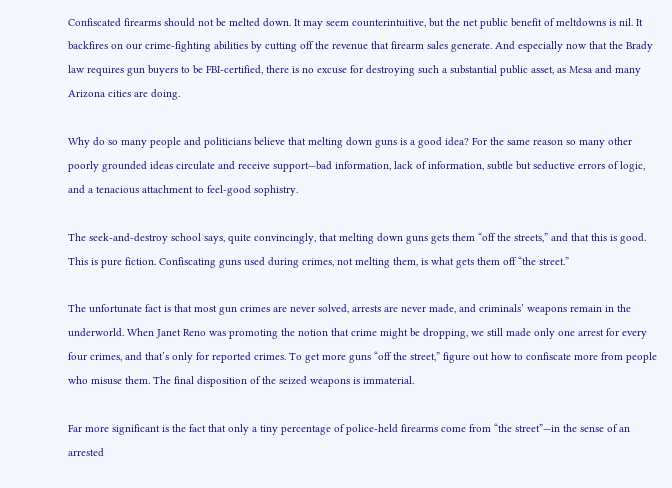Confiscated firearms should not be melted down. It may seem counterintuitive, but the net public benefit of meltdowns is nil. It backfires on our crime-fighting abilities by cutting off the revenue that firearm sales generate. And especially now that the Brady law requires gun buyers to be FBI-certified, there is no excuse for destroying such a substantial public asset, as Mesa and many Arizona cities are doing.

Why do so many people and politicians believe that melting down guns is a good idea? For the same reason so many other poorly grounded ideas circulate and receive support—bad information, lack of information, subtle but seductive errors of logic, and a tenacious attachment to feel-good sophistry.

The seek-and-destroy school says, quite convincingly, that melting down guns gets them “off the streets,” and that this is good. This is pure fiction. Confiscating guns used during crimes, not melting them, is what gets them off “the street.”

The unfortunate fact is that most gun crimes are never solved, arrests are never made, and criminals’ weapons remain in the underworld. When Janet Reno was promoting the notion that crime might be dropping, we still made only one arrest for every four crimes, and that’s only for reported crimes. To get more guns “off the street,” figure out how to confiscate more from people who misuse them. The final disposition of the seized weapons is immaterial.

Far more significant is the fact that only a tiny percentage of police-held firearms come from “the street”—in the sense of an arrested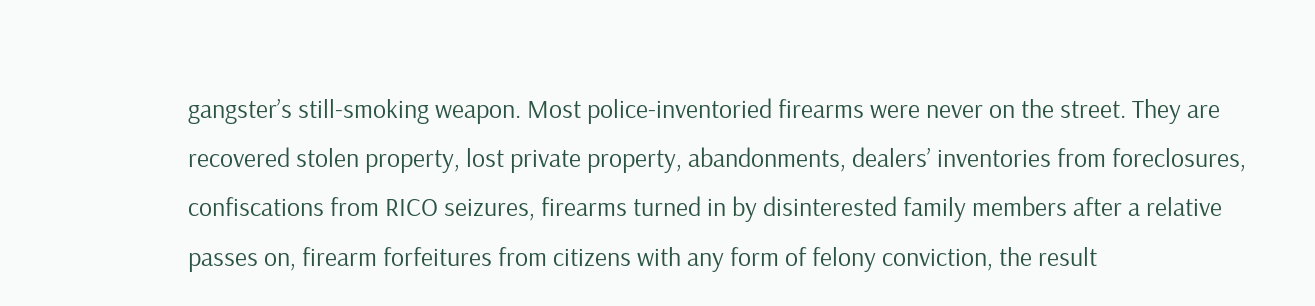gangster’s still-smoking weapon. Most police-inventoried firearms were never on the street. They are recovered stolen property, lost private property, abandonments, dealers’ inventories from foreclosures, confiscations from RICO seizures, firearms turned in by disinterested family members after a relative passes on, firearm forfeitures from citizens with any form of felony conviction, the result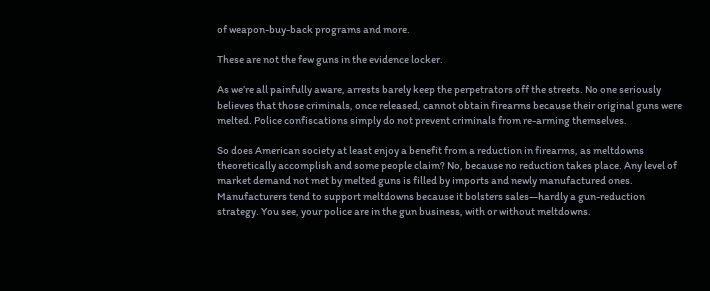of weapon-buy-back programs and more.

These are not the few guns in the evidence locker.

As we’re all painfully aware, arrests barely keep the perpetrators off the streets. No one seriously believes that those criminals, once released, cannot obtain firearms because their original guns were melted. Police confiscations simply do not prevent criminals from re-arming themselves.

So does American society at least enjoy a benefit from a reduction in firearms, as meltdowns theoretically accomplish and some people claim? No, because no reduction takes place. Any level of market demand not met by melted guns is filled by imports and newly manufactured ones. Manufacturers tend to support meltdowns because it bolsters sales—hardly a gun-reduction strategy. You see, your police are in the gun business, with or without meltdowns.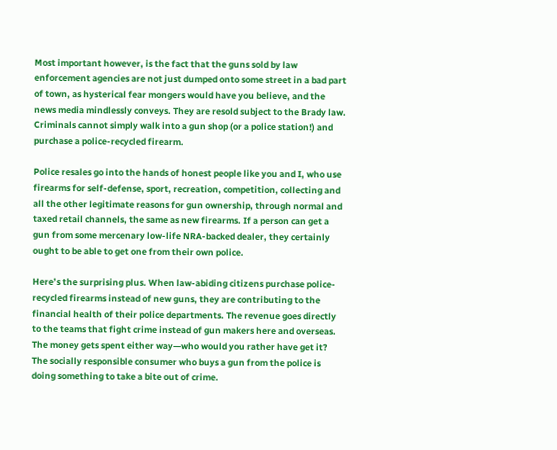Most important however, is the fact that the guns sold by law enforcement agencies are not just dumped onto some street in a bad part of town, as hysterical fear mongers would have you believe, and the news media mindlessly conveys. They are resold subject to the Brady law. Criminals cannot simply walk into a gun shop (or a police station!) and purchase a police-recycled firearm.

Police resales go into the hands of honest people like you and I, who use firearms for self-defense, sport, recreation, competition, collecting and all the other legitimate reasons for gun ownership, through normal and taxed retail channels, the same as new firearms. If a person can get a gun from some mercenary low-life NRA-backed dealer, they certainly ought to be able to get one from their own police.

Here’s the surprising plus. When law-abiding citizens purchase police-recycled firearms instead of new guns, they are contributing to the financial health of their police departments. The revenue goes directly to the teams that fight crime instead of gun makers here and overseas. The money gets spent either way—who would you rather have get it? The socially responsible consumer who buys a gun from the police is doing something to take a bite out of crime.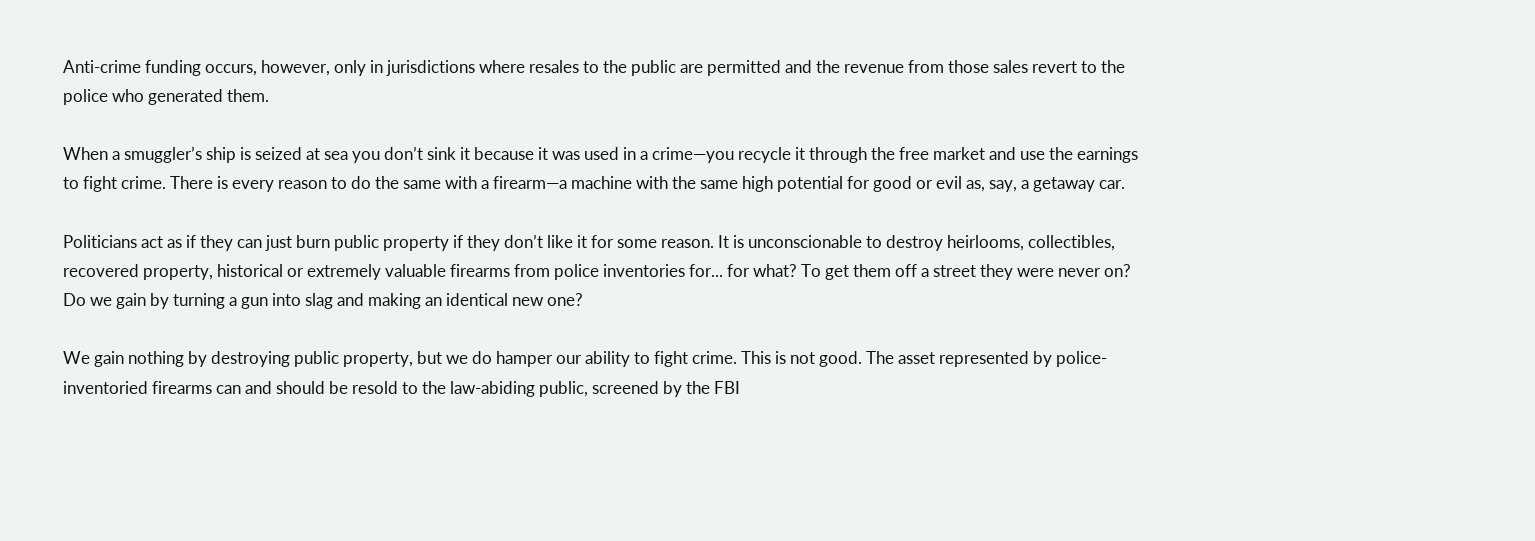Anti-crime funding occurs, however, only in jurisdictions where resales to the public are permitted and the revenue from those sales revert to the police who generated them.

When a smuggler’s ship is seized at sea you don’t sink it because it was used in a crime—you recycle it through the free market and use the earnings to fight crime. There is every reason to do the same with a firearm—a machine with the same high potential for good or evil as, say, a getaway car.

Politicians act as if they can just burn public property if they don’t like it for some reason. It is unconscionable to destroy heirlooms, collectibles, recovered property, historical or extremely valuable firearms from police inventories for... for what? To get them off a street they were never on? Do we gain by turning a gun into slag and making an identical new one?

We gain nothing by destroying public property, but we do hamper our ability to fight crime. This is not good. The asset represented by police-inventoried firearms can and should be resold to the law-abiding public, screened by the FBI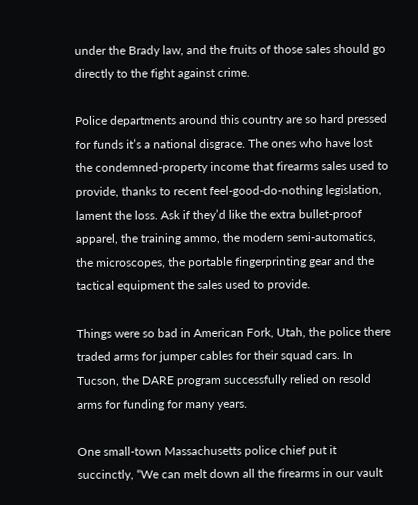under the Brady law, and the fruits of those sales should go directly to the fight against crime.

Police departments around this country are so hard pressed for funds it’s a national disgrace. The ones who have lost the condemned-property income that firearms sales used to provide, thanks to recent feel-good-do-nothing legislation, lament the loss. Ask if they’d like the extra bullet-proof apparel, the training ammo, the modern semi-automatics, the microscopes, the portable fingerprinting gear and the tactical equipment the sales used to provide.

Things were so bad in American Fork, Utah, the police there traded arms for jumper cables for their squad cars. In Tucson, the DARE program successfully relied on resold arms for funding for many years.

One small-town Massachusetts police chief put it succinctly, “We can melt down all the firearms in our vault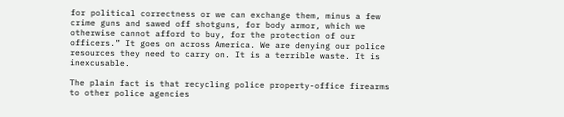for political correctness or we can exchange them, minus a few crime guns and sawed off shotguns, for body armor, which we otherwise cannot afford to buy, for the protection of our officers.” It goes on across America. We are denying our police resources they need to carry on. It is a terrible waste. It is inexcusable.

The plain fact is that recycling police property-office firearms to other police agencies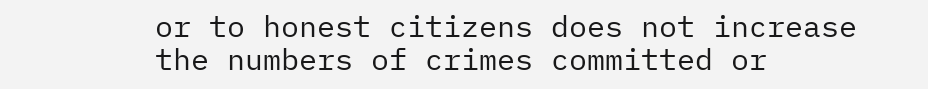or to honest citizens does not increase the numbers of crimes committed or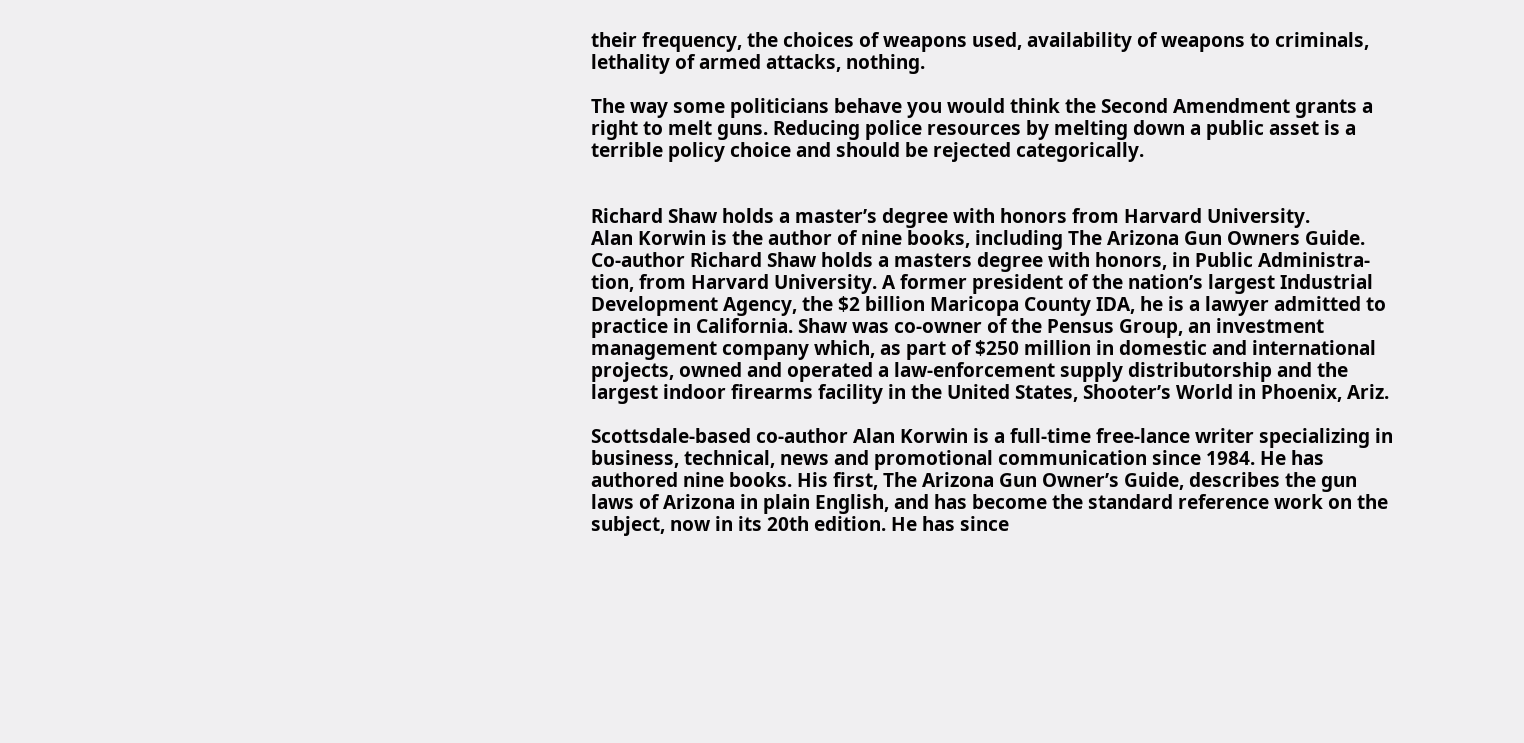their frequency, the choices of weapons used, availability of weapons to criminals, lethality of armed attacks, nothing.

The way some politicians behave you would think the Second Amendment grants a right to melt guns. Reducing police resources by melting down a public asset is a terrible policy choice and should be rejected categorically.


Richard Shaw holds a master’s degree with honors from Harvard University.
Alan Korwin is the author of nine books, including The Arizona Gun Owners Guide.
Co-author Richard Shaw holds a masters degree with honors, in Public Administra-tion, from Harvard University. A former president of the nation’s largest Industrial Development Agency, the $2 billion Maricopa County IDA, he is a lawyer admitted to practice in California. Shaw was co-owner of the Pensus Group, an investment management company which, as part of $250 million in domestic and international projects, owned and operated a law-enforcement supply distributorship and the largest indoor firearms facility in the United States, Shooter’s World in Phoenix, Ariz.

Scottsdale-based co-author Alan Korwin is a full-time free-lance writer specializing in business, technical, news and promotional communication since 1984. He has authored nine books. His first, The Arizona Gun Owner’s Guide, describes the gun laws of Arizona in plain English, and has become the standard reference work on the subject, now in its 20th edition. He has since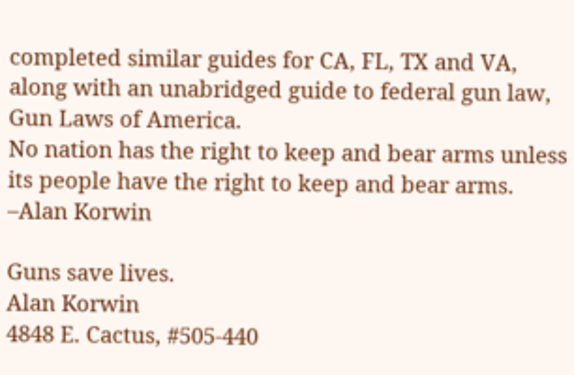completed similar guides for CA, FL, TX and VA, along with an unabridged guide to federal gun law, Gun Laws of America.
No nation has the right to keep and bear arms unless
its people have the right to keep and bear arms.
–Alan Korwin

Guns save lives.
Alan Korwin
4848 E. Cactus, #505-440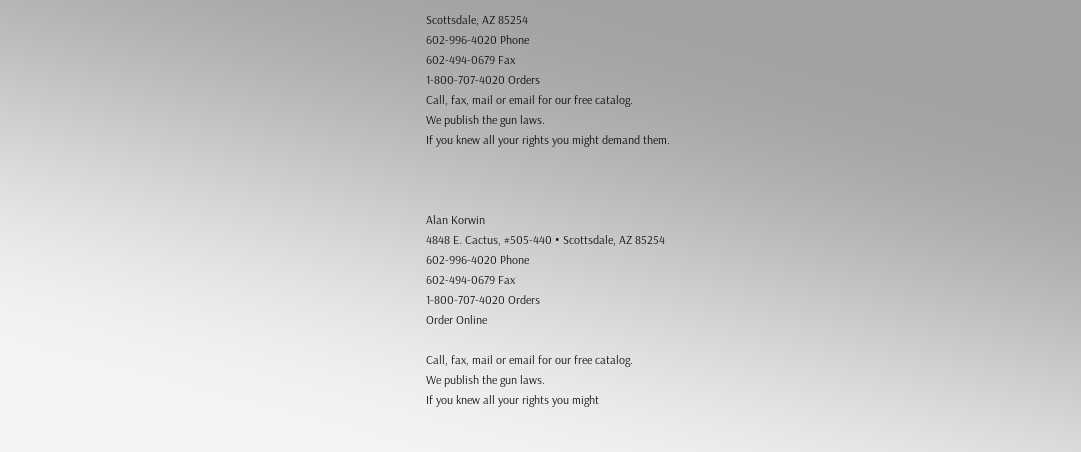Scottsdale, AZ 85254
602-996-4020 Phone
602-494-0679 Fax
1-800-707-4020 Orders
Call, fax, mail or email for our free catalog.
We publish the gun laws.
If you knew all your rights you might demand them.



Alan Korwin
4848 E. Cactus, #505-440 • Scottsdale, AZ 85254
602-996-4020 Phone
602-494-0679 Fax
1-800-707-4020 Orders
Order Online

Call, fax, mail or email for our free catalog.
We publish the gun laws.
If you knew all your rights you might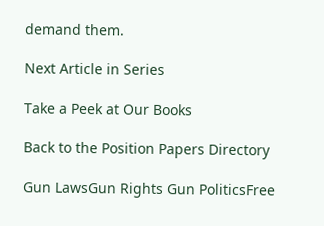demand them.

Next Article in Series

Take a Peek at Our Books

Back to the Position Papers Directory

Gun LawsGun Rights Gun PoliticsFree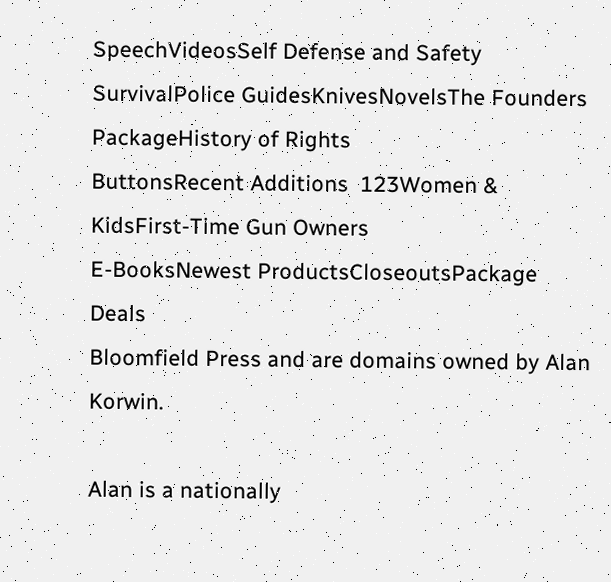SpeechVideosSelf Defense and Safety
SurvivalPolice GuidesKnivesNovelsThe Founders PackageHistory of Rights
ButtonsRecent Additions  123Women & KidsFirst-Time Gun Owners
E-BooksNewest ProductsCloseoutsPackage Deals
Bloomfield Press and are domains owned by Alan Korwin.

Alan is a nationally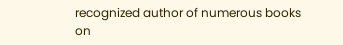recognized author of numerous books
on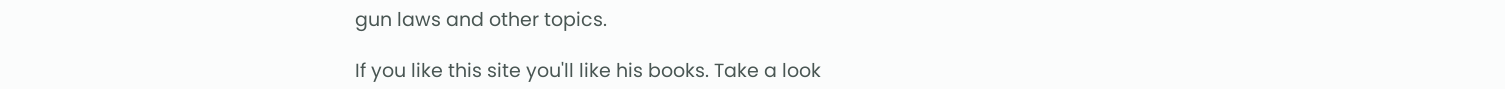gun laws and other topics.

If you like this site you'll like his books. Take a look